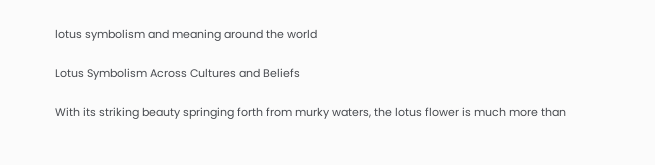lotus symbolism and meaning around the world

Lotus Symbolism Across Cultures and Beliefs

With its striking beauty springing forth from murky waters, the lotus flower is much more than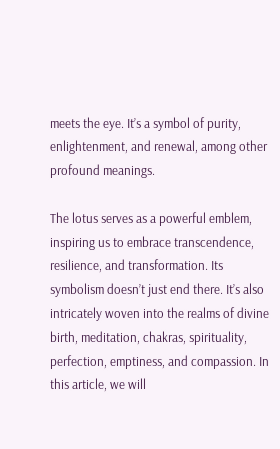meets the eye. It’s a symbol of purity, enlightenment, and renewal, among other profound meanings.

The lotus serves as a powerful emblem, inspiring us to embrace transcendence, resilience, and transformation. Its symbolism doesn’t just end there. It’s also intricately woven into the realms of divine birth, meditation, chakras, spirituality, perfection, emptiness, and compassion. In this article, we will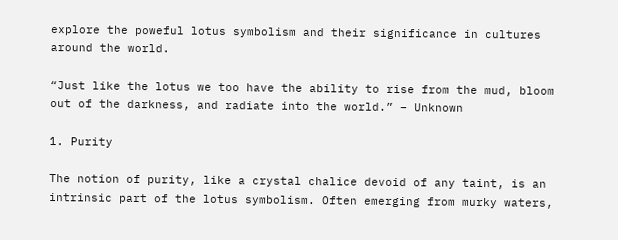explore the poweful lotus symbolism and their significance in cultures around the world.

“Just like the lotus we too have the ability to rise from the mud, bloom out of the darkness, and radiate into the world.” – Unknown

1. Purity

The notion of purity, like a crystal chalice devoid of any taint, is an intrinsic part of the lotus symbolism. Often emerging from murky waters,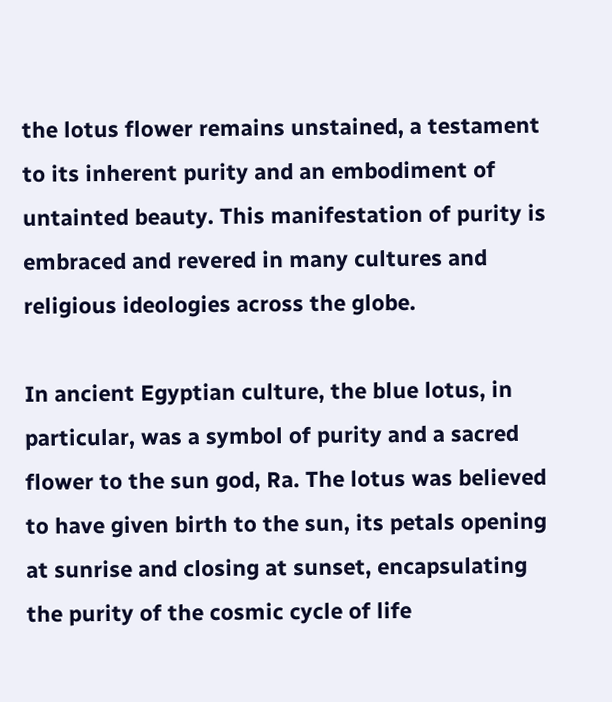the lotus flower remains unstained, a testament to its inherent purity and an embodiment of untainted beauty. This manifestation of purity is embraced and revered in many cultures and religious ideologies across the globe.

In ancient Egyptian culture, the blue lotus, in particular, was a symbol of purity and a sacred flower to the sun god, Ra. The lotus was believed to have given birth to the sun, its petals opening at sunrise and closing at sunset, encapsulating the purity of the cosmic cycle of life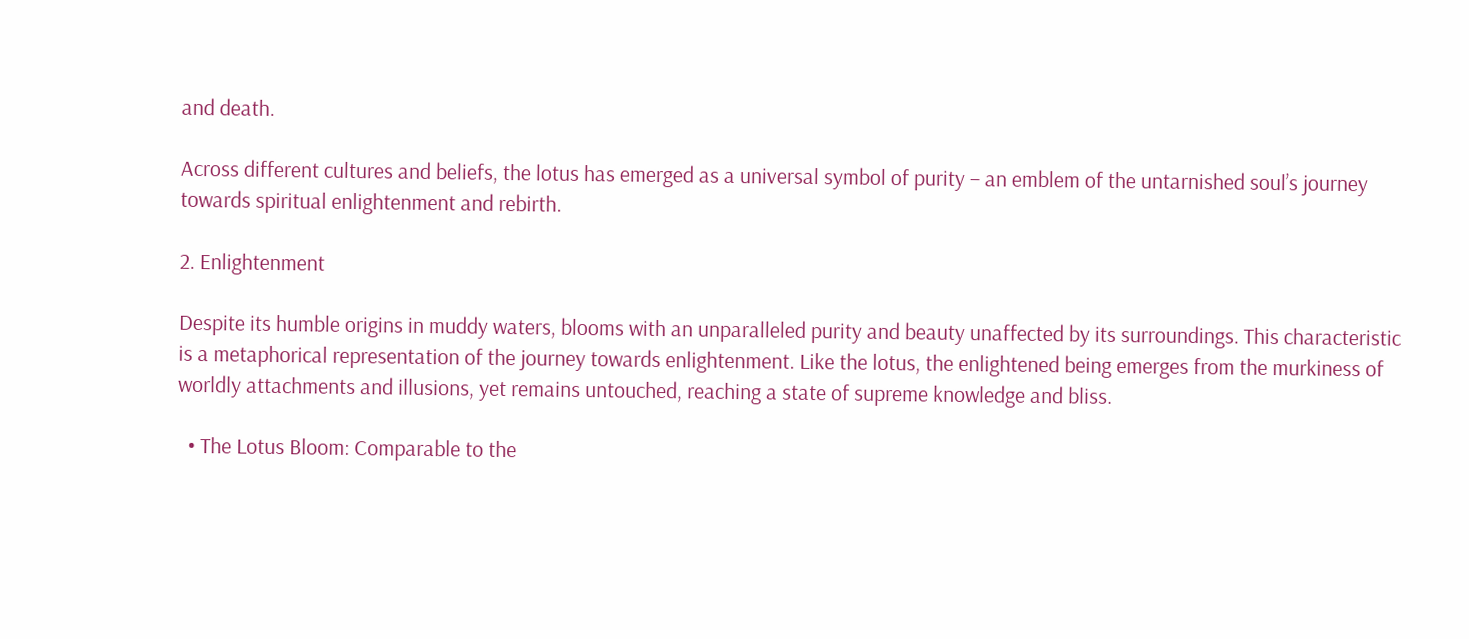and death.

Across different cultures and beliefs, the lotus has emerged as a universal symbol of purity – an emblem of the untarnished soul’s journey towards spiritual enlightenment and rebirth.

2. Enlightenment

Despite its humble origins in muddy waters, blooms with an unparalleled purity and beauty unaffected by its surroundings. This characteristic is a metaphorical representation of the journey towards enlightenment. Like the lotus, the enlightened being emerges from the murkiness of worldly attachments and illusions, yet remains untouched, reaching a state of supreme knowledge and bliss.

  • The Lotus Bloom: Comparable to the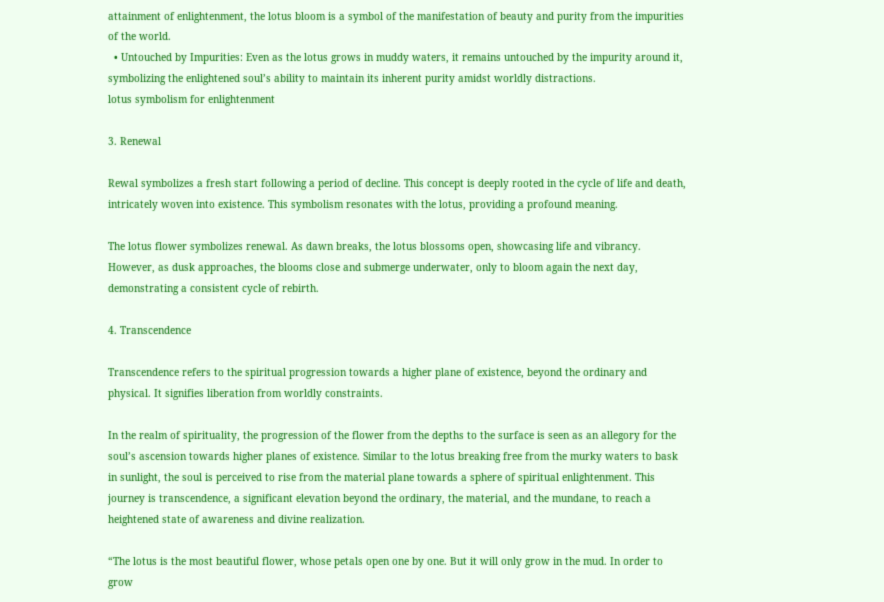attainment of enlightenment, the lotus bloom is a symbol of the manifestation of beauty and purity from the impurities of the world.
  • Untouched by Impurities: Even as the lotus grows in muddy waters, it remains untouched by the impurity around it, symbolizing the enlightened soul’s ability to maintain its inherent purity amidst worldly distractions.
lotus symbolism for enlightenment

3. Renewal

Rewal symbolizes a fresh start following a period of decline. This concept is deeply rooted in the cycle of life and death, intricately woven into existence. This symbolism resonates with the lotus, providing a profound meaning.

The lotus flower symbolizes renewal. As dawn breaks, the lotus blossoms open, showcasing life and vibrancy. However, as dusk approaches, the blooms close and submerge underwater, only to bloom again the next day, demonstrating a consistent cycle of rebirth.

4. Transcendence

Transcendence refers to the spiritual progression towards a higher plane of existence, beyond the ordinary and physical. It signifies liberation from worldly constraints.

In the realm of spirituality, the progression of the flower from the depths to the surface is seen as an allegory for the soul’s ascension towards higher planes of existence. Similar to the lotus breaking free from the murky waters to bask in sunlight, the soul is perceived to rise from the material plane towards a sphere of spiritual enlightenment. This journey is transcendence, a significant elevation beyond the ordinary, the material, and the mundane, to reach a heightened state of awareness and divine realization.

“The lotus is the most beautiful flower, whose petals open one by one. But it will only grow in the mud. In order to grow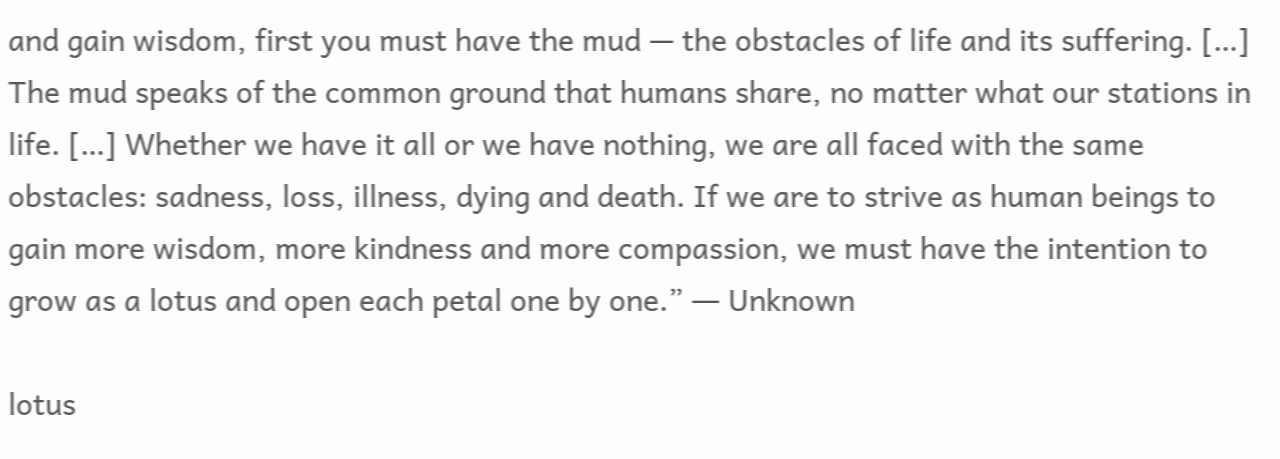and gain wisdom, first you must have the mud — the obstacles of life and its suffering. […] The mud speaks of the common ground that humans share, no matter what our stations in life. […] Whether we have it all or we have nothing, we are all faced with the same obstacles: sadness, loss, illness, dying and death. If we are to strive as human beings to gain more wisdom, more kindness and more compassion, we must have the intention to grow as a lotus and open each petal one by one.” ― Unknown

lotus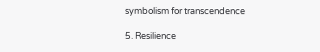symbolism for transcendence

5. Resilience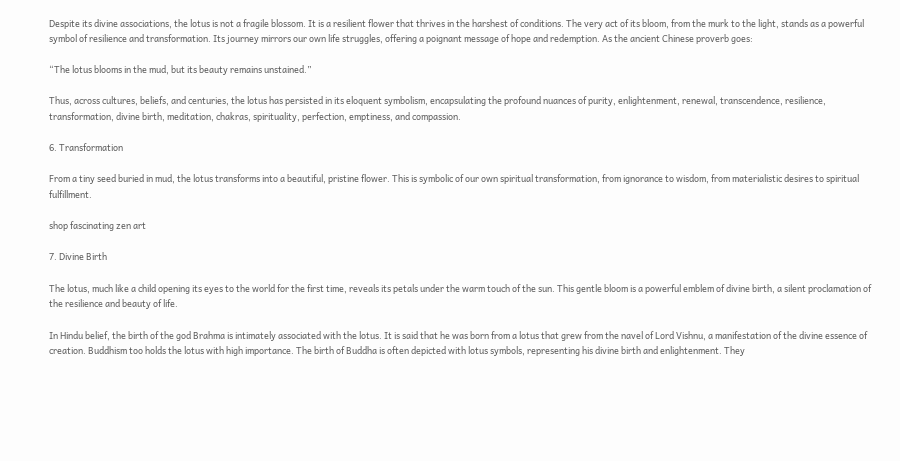Despite its divine associations, the lotus is not a fragile blossom. It is a resilient flower that thrives in the harshest of conditions. The very act of its bloom, from the murk to the light, stands as a powerful symbol of resilience and transformation. Its journey mirrors our own life struggles, offering a poignant message of hope and redemption. As the ancient Chinese proverb goes:

“The lotus blooms in the mud, but its beauty remains unstained.”

Thus, across cultures, beliefs, and centuries, the lotus has persisted in its eloquent symbolism, encapsulating the profound nuances of purity, enlightenment, renewal, transcendence, resilience, transformation, divine birth, meditation, chakras, spirituality, perfection, emptiness, and compassion.

6. Transformation

From a tiny seed buried in mud, the lotus transforms into a beautiful, pristine flower. This is symbolic of our own spiritual transformation, from ignorance to wisdom, from materialistic desires to spiritual fulfillment.

shop fascinating zen art

7. Divine Birth

The lotus, much like a child opening its eyes to the world for the first time, reveals its petals under the warm touch of the sun. This gentle bloom is a powerful emblem of divine birth, a silent proclamation of the resilience and beauty of life.

In Hindu belief, the birth of the god Brahma is intimately associated with the lotus. It is said that he was born from a lotus that grew from the navel of Lord Vishnu, a manifestation of the divine essence of creation. Buddhism too holds the lotus with high importance. The birth of Buddha is often depicted with lotus symbols, representing his divine birth and enlightenment. They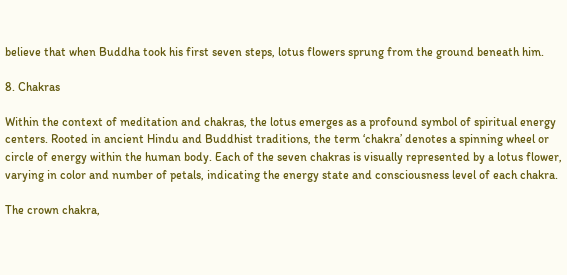believe that when Buddha took his first seven steps, lotus flowers sprung from the ground beneath him.

8. Chakras

Within the context of meditation and chakras, the lotus emerges as a profound symbol of spiritual energy centers. Rooted in ancient Hindu and Buddhist traditions, the term ‘chakra’ denotes a spinning wheel or circle of energy within the human body. Each of the seven chakras is visually represented by a lotus flower, varying in color and number of petals, indicating the energy state and consciousness level of each chakra.

The crown chakra,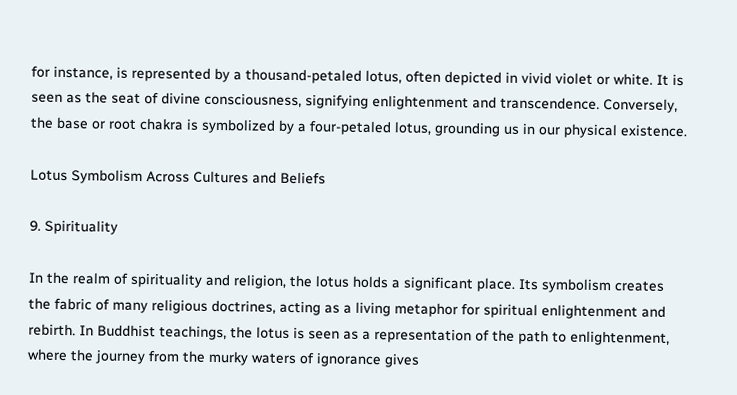for instance, is represented by a thousand-petaled lotus, often depicted in vivid violet or white. It is seen as the seat of divine consciousness, signifying enlightenment and transcendence. Conversely, the base or root chakra is symbolized by a four-petaled lotus, grounding us in our physical existence.

Lotus Symbolism Across Cultures and Beliefs

9. Spirituality

In the realm of spirituality and religion, the lotus holds a significant place. Its symbolism creates the fabric of many religious doctrines, acting as a living metaphor for spiritual enlightenment and rebirth. In Buddhist teachings, the lotus is seen as a representation of the path to enlightenment, where the journey from the murky waters of ignorance gives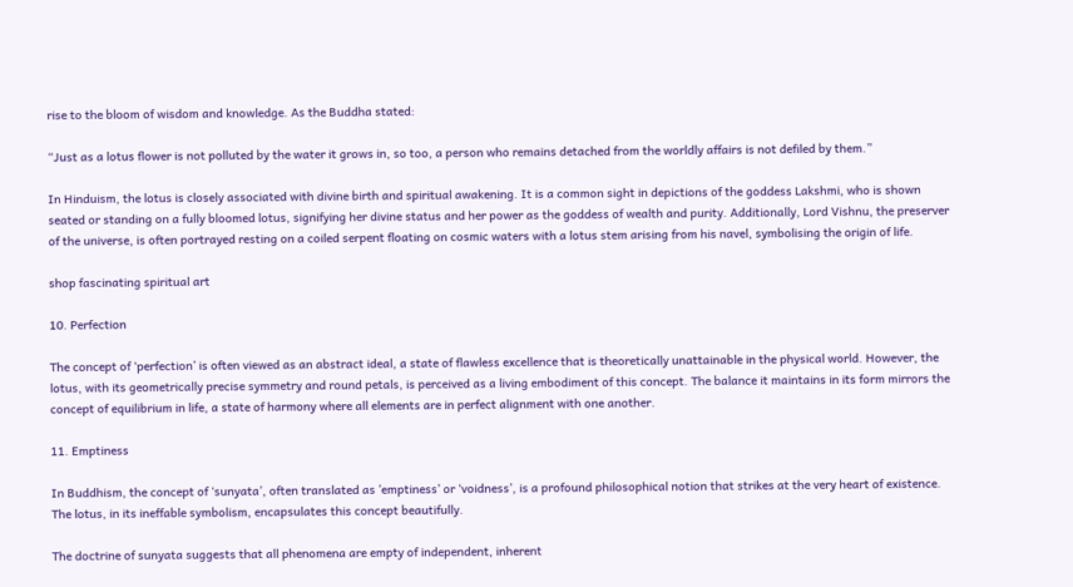rise to the bloom of wisdom and knowledge. As the Buddha stated:

“Just as a lotus flower is not polluted by the water it grows in, so too, a person who remains detached from the worldly affairs is not defiled by them.”

In Hinduism, the lotus is closely associated with divine birth and spiritual awakening. It is a common sight in depictions of the goddess Lakshmi, who is shown seated or standing on a fully bloomed lotus, signifying her divine status and her power as the goddess of wealth and purity. Additionally, Lord Vishnu, the preserver of the universe, is often portrayed resting on a coiled serpent floating on cosmic waters with a lotus stem arising from his navel, symbolising the origin of life.

shop fascinating spiritual art

10. Perfection

The concept of ‘perfection’ is often viewed as an abstract ideal, a state of flawless excellence that is theoretically unattainable in the physical world. However, the lotus, with its geometrically precise symmetry and round petals, is perceived as a living embodiment of this concept. The balance it maintains in its form mirrors the concept of equilibrium in life, a state of harmony where all elements are in perfect alignment with one another.

11. Emptiness

In Buddhism, the concept of ‘sunyata’, often translated as ’emptiness’ or ‘voidness’, is a profound philosophical notion that strikes at the very heart of existence. The lotus, in its ineffable symbolism, encapsulates this concept beautifully.

The doctrine of sunyata suggests that all phenomena are empty of independent, inherent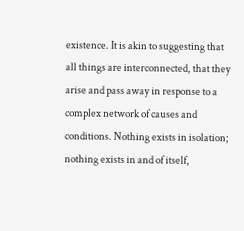existence. It is akin to suggesting that all things are interconnected, that they arise and pass away in response to a complex network of causes and conditions. Nothing exists in isolation; nothing exists in and of itself,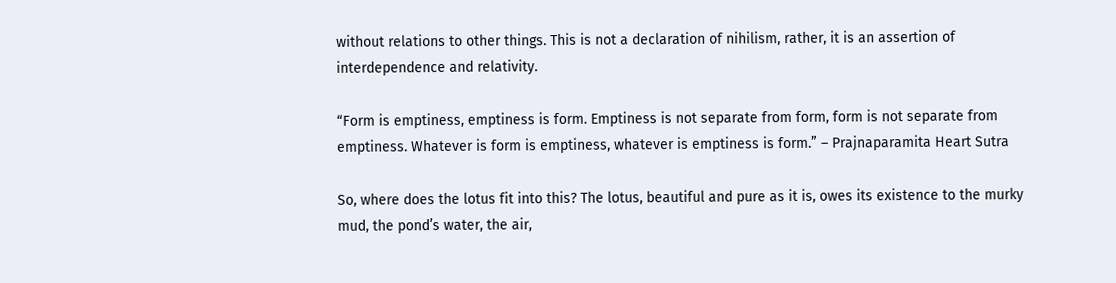without relations to other things. This is not a declaration of nihilism, rather, it is an assertion of interdependence and relativity.

“Form is emptiness, emptiness is form. Emptiness is not separate from form, form is not separate from emptiness. Whatever is form is emptiness, whatever is emptiness is form.” – Prajnaparamita Heart Sutra

So, where does the lotus fit into this? The lotus, beautiful and pure as it is, owes its existence to the murky mud, the pond’s water, the air,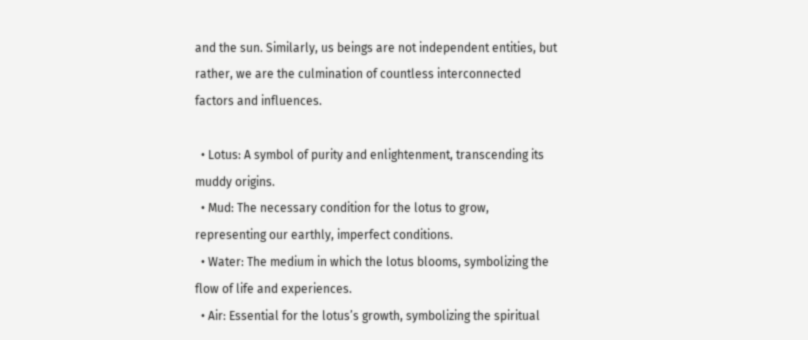and the sun. Similarly, us beings are not independent entities, but rather, we are the culmination of countless interconnected factors and influences.

  • Lotus: A symbol of purity and enlightenment, transcending its muddy origins.
  • Mud: The necessary condition for the lotus to grow, representing our earthly, imperfect conditions.
  • Water: The medium in which the lotus blooms, symbolizing the flow of life and experiences.
  • Air: Essential for the lotus’s growth, symbolizing the spiritual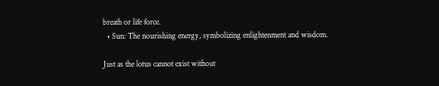breath or life force.
  • Sun: The nourishing energy, symbolizing enlightenment and wisdom.

Just as the lotus cannot exist without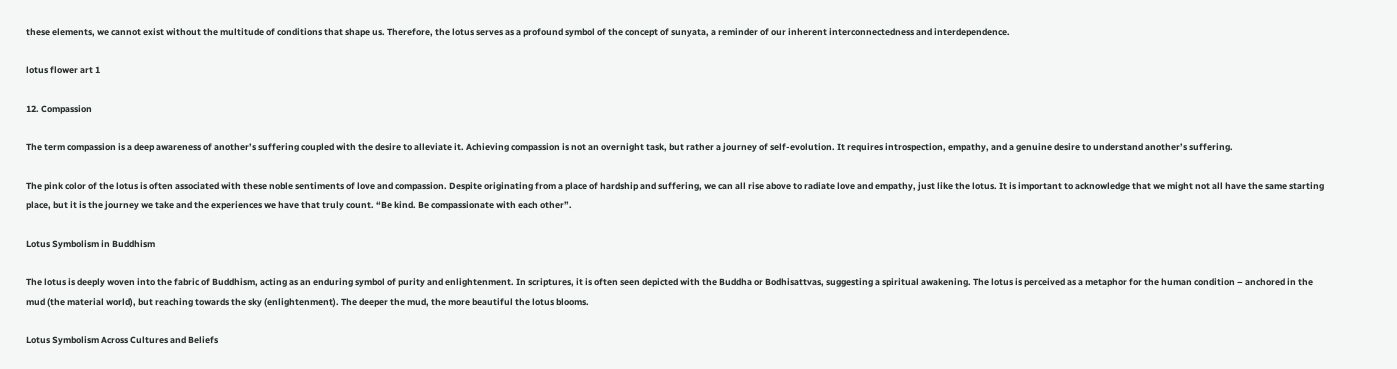these elements, we cannot exist without the multitude of conditions that shape us. Therefore, the lotus serves as a profound symbol of the concept of sunyata, a reminder of our inherent interconnectedness and interdependence.

lotus flower art 1

12. Compassion

The term compassion is a deep awareness of another’s suffering coupled with the desire to alleviate it. Achieving compassion is not an overnight task, but rather a journey of self-evolution. It requires introspection, empathy, and a genuine desire to understand another’s suffering.

The pink color of the lotus is often associated with these noble sentiments of love and compassion. Despite originating from a place of hardship and suffering, we can all rise above to radiate love and empathy, just like the lotus. It is important to acknowledge that we might not all have the same starting place, but it is the journey we take and the experiences we have that truly count. “Be kind. Be compassionate with each other”.

Lotus Symbolism in Buddhism

The lotus is deeply woven into the fabric of Buddhism, acting as an enduring symbol of purity and enlightenment. In scriptures, it is often seen depicted with the Buddha or Bodhisattvas, suggesting a spiritual awakening. The lotus is perceived as a metaphor for the human condition – anchored in the mud (the material world), but reaching towards the sky (enlightenment). The deeper the mud, the more beautiful the lotus blooms.

Lotus Symbolism Across Cultures and Beliefs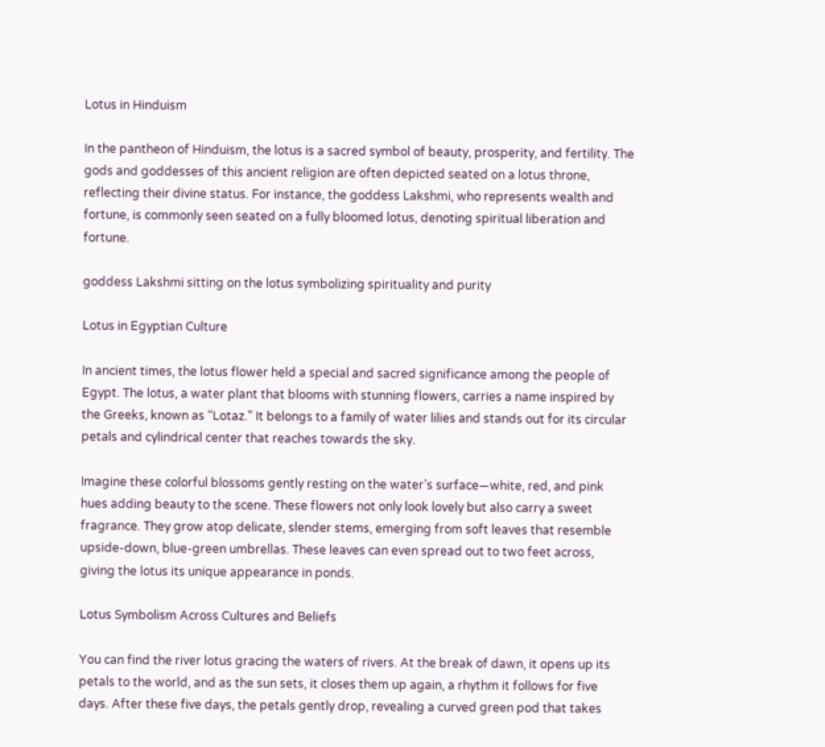Lotus in Hinduism

In the pantheon of Hinduism, the lotus is a sacred symbol of beauty, prosperity, and fertility. The gods and goddesses of this ancient religion are often depicted seated on a lotus throne, reflecting their divine status. For instance, the goddess Lakshmi, who represents wealth and fortune, is commonly seen seated on a fully bloomed lotus, denoting spiritual liberation and fortune.

goddess Lakshmi sitting on the lotus symbolizing spirituality and purity

Lotus in Egyptian Culture

In ancient times, the lotus flower held a special and sacred significance among the people of Egypt. The lotus, a water plant that blooms with stunning flowers, carries a name inspired by the Greeks, known as “Lotaz.” It belongs to a family of water lilies and stands out for its circular petals and cylindrical center that reaches towards the sky.

Imagine these colorful blossoms gently resting on the water’s surface—white, red, and pink hues adding beauty to the scene. These flowers not only look lovely but also carry a sweet fragrance. They grow atop delicate, slender stems, emerging from soft leaves that resemble upside-down, blue-green umbrellas. These leaves can even spread out to two feet across, giving the lotus its unique appearance in ponds.

Lotus Symbolism Across Cultures and Beliefs

You can find the river lotus gracing the waters of rivers. At the break of dawn, it opens up its petals to the world, and as the sun sets, it closes them up again, a rhythm it follows for five days. After these five days, the petals gently drop, revealing a curved green pod that takes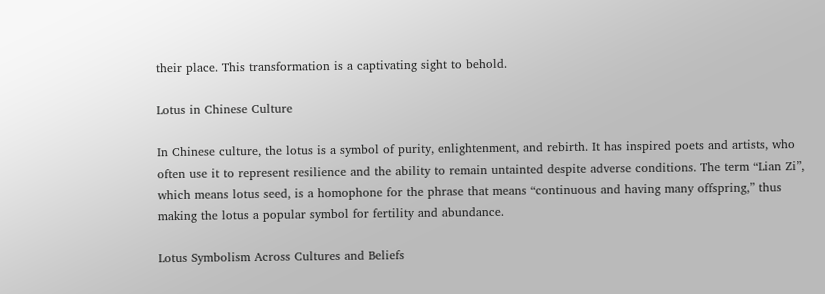their place. This transformation is a captivating sight to behold.

Lotus in Chinese Culture

In Chinese culture, the lotus is a symbol of purity, enlightenment, and rebirth. It has inspired poets and artists, who often use it to represent resilience and the ability to remain untainted despite adverse conditions. The term “Lian Zi”, which means lotus seed, is a homophone for the phrase that means “continuous and having many offspring,” thus making the lotus a popular symbol for fertility and abundance.

Lotus Symbolism Across Cultures and Beliefs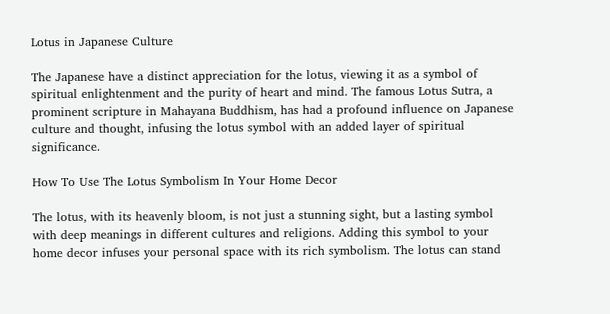Lotus in Japanese Culture

The Japanese have a distinct appreciation for the lotus, viewing it as a symbol of spiritual enlightenment and the purity of heart and mind. The famous Lotus Sutra, a prominent scripture in Mahayana Buddhism, has had a profound influence on Japanese culture and thought, infusing the lotus symbol with an added layer of spiritual significance.

How To Use The Lotus Symbolism In Your Home Decor

The lotus, with its heavenly bloom, is not just a stunning sight, but a lasting symbol with deep meanings in different cultures and religions. Adding this symbol to your home decor infuses your personal space with its rich symbolism. The lotus can stand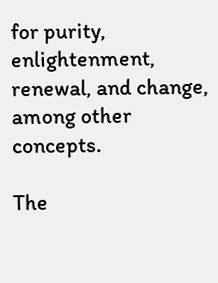for purity, enlightenment, renewal, and change, among other concepts.

The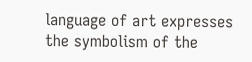language of art expresses the symbolism of the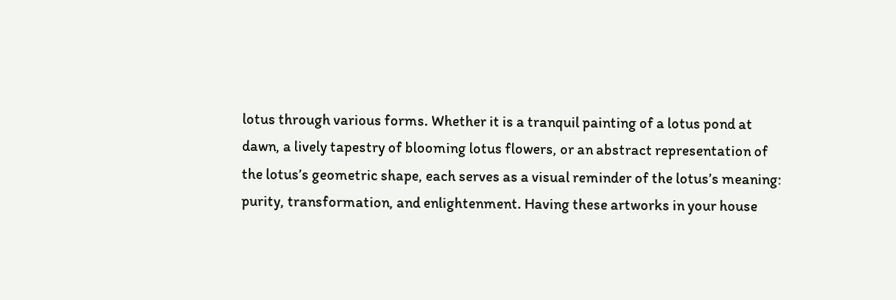lotus through various forms. Whether it is a tranquil painting of a lotus pond at dawn, a lively tapestry of blooming lotus flowers, or an abstract representation of the lotus’s geometric shape, each serves as a visual reminder of the lotus’s meaning: purity, transformation, and enlightenment. Having these artworks in your house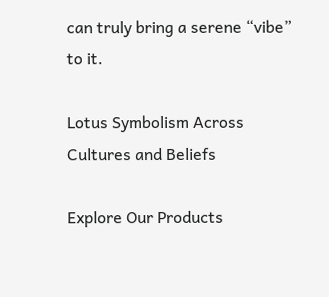can truly bring a serene “vibe” to it.

Lotus Symbolism Across Cultures and Beliefs

Explore Our Products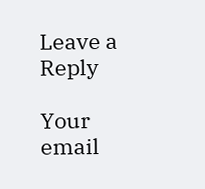Leave a Reply

Your email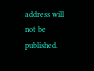address will not be published.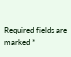Required fields are marked *